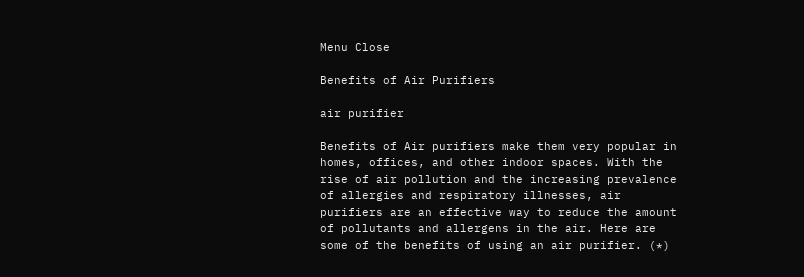Menu Close

Benefits of Air Purifiers

air purifier

Benefits of Air purifiers make them very popular in homes, offices, and other indoor spaces. With the rise of air pollution and the increasing prevalence of allergies and respiratory illnesses, air purifiers are an effective way to reduce the amount of pollutants and allergens in the air. Here are some of the benefits of using an air purifier. (*)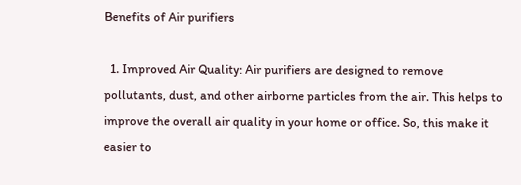Benefits of Air purifiers

  1. Improved Air Quality: Air purifiers are designed to remove pollutants, dust, and other airborne particles from the air. This helps to improve the overall air quality in your home or office. So, this make it easier to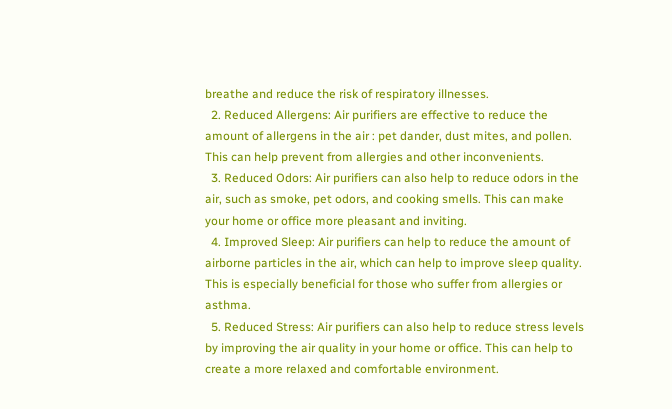breathe and reduce the risk of respiratory illnesses.
  2. Reduced Allergens: Air purifiers are effective to reduce the amount of allergens in the air : pet dander, dust mites, and pollen. This can help prevent from allergies and other inconvenients.
  3. Reduced Odors: Air purifiers can also help to reduce odors in the air, such as smoke, pet odors, and cooking smells. This can make your home or office more pleasant and inviting.
  4. Improved Sleep: Air purifiers can help to reduce the amount of airborne particles in the air, which can help to improve sleep quality. This is especially beneficial for those who suffer from allergies or asthma.
  5. Reduced Stress: Air purifiers can also help to reduce stress levels by improving the air quality in your home or office. This can help to create a more relaxed and comfortable environment.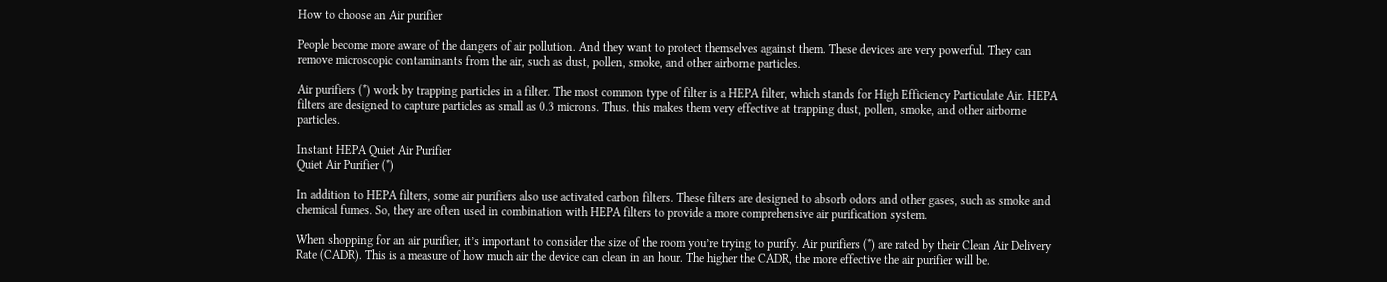How to choose an Air purifier

People become more aware of the dangers of air pollution. And they want to protect themselves against them. These devices are very powerful. They can remove microscopic contaminants from the air, such as dust, pollen, smoke, and other airborne particles.

Air purifiers (*) work by trapping particles in a filter. The most common type of filter is a HEPA filter, which stands for High Efficiency Particulate Air. HEPA filters are designed to capture particles as small as 0.3 microns. Thus. this makes them very effective at trapping dust, pollen, smoke, and other airborne particles.

Instant HEPA Quiet Air Purifier
Quiet Air Purifier (*)

In addition to HEPA filters, some air purifiers also use activated carbon filters. These filters are designed to absorb odors and other gases, such as smoke and chemical fumes. So, they are often used in combination with HEPA filters to provide a more comprehensive air purification system.

When shopping for an air purifier, it’s important to consider the size of the room you’re trying to purify. Air purifiers (*) are rated by their Clean Air Delivery Rate (CADR). This is a measure of how much air the device can clean in an hour. The higher the CADR, the more effective the air purifier will be.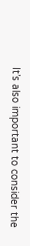It’s also important to consider the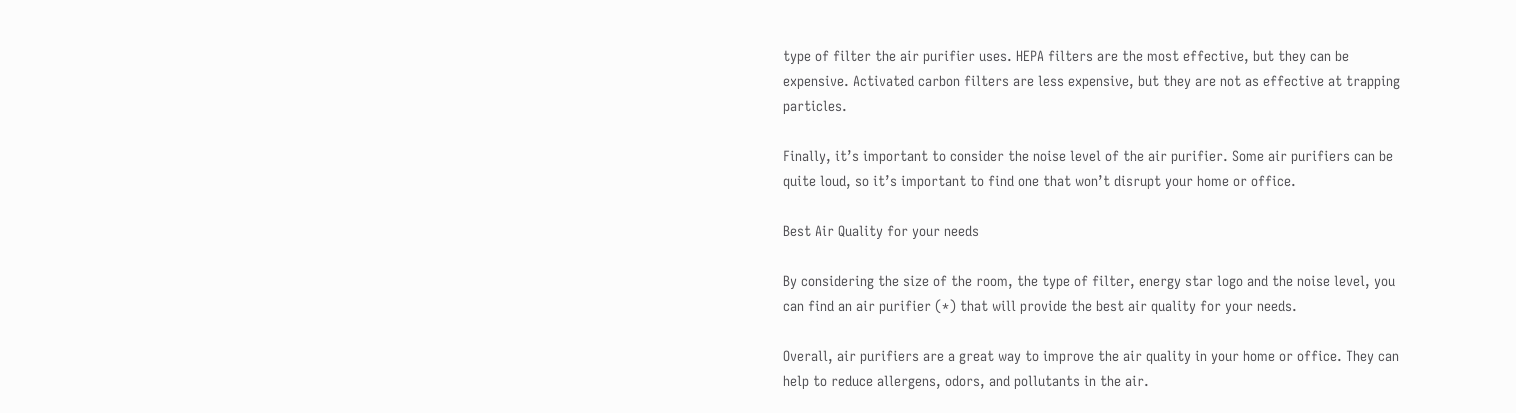type of filter the air purifier uses. HEPA filters are the most effective, but they can be expensive. Activated carbon filters are less expensive, but they are not as effective at trapping particles.

Finally, it’s important to consider the noise level of the air purifier. Some air purifiers can be quite loud, so it’s important to find one that won’t disrupt your home or office.

Best Air Quality for your needs

By considering the size of the room, the type of filter, energy star logo and the noise level, you can find an air purifier (*) that will provide the best air quality for your needs.

Overall, air purifiers are a great way to improve the air quality in your home or office. They can help to reduce allergens, odors, and pollutants in the air.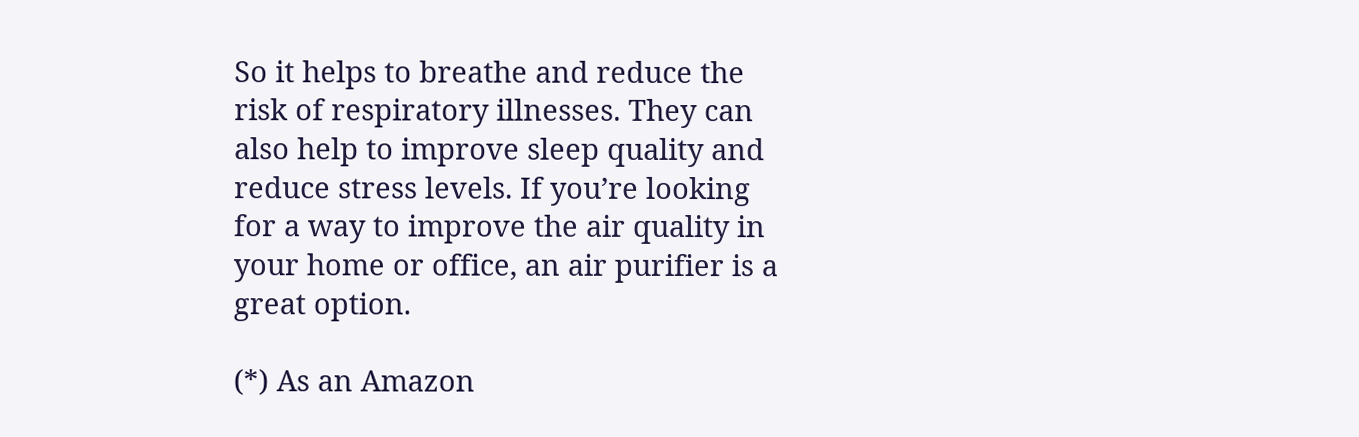So it helps to breathe and reduce the risk of respiratory illnesses. They can also help to improve sleep quality and reduce stress levels. If you’re looking for a way to improve the air quality in your home or office, an air purifier is a great option.

(*) As an Amazon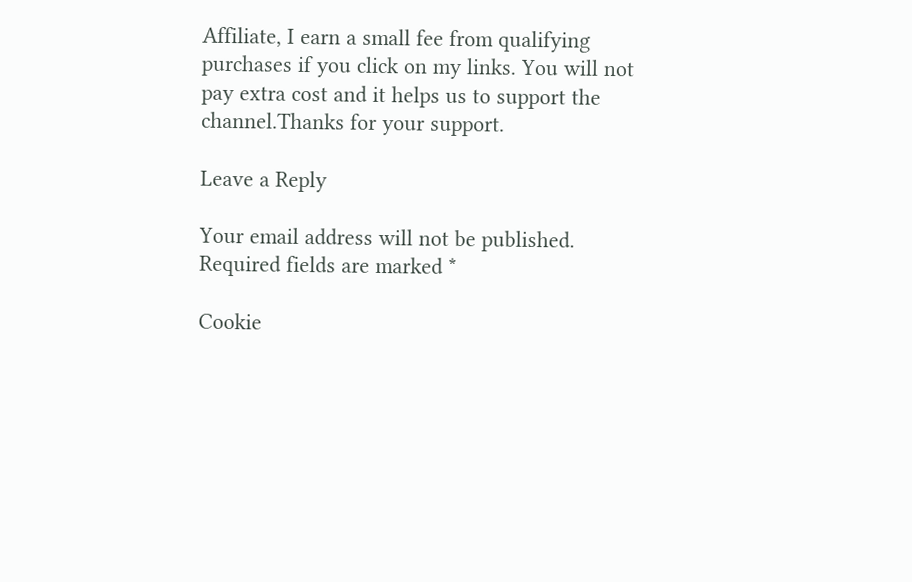Affiliate, I earn a small fee from qualifying purchases if you click on my links. You will not pay extra cost and it helps us to support the channel.Thanks for your support.

Leave a Reply

Your email address will not be published. Required fields are marked *

Cookie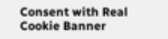Consent with Real Cookie Banner